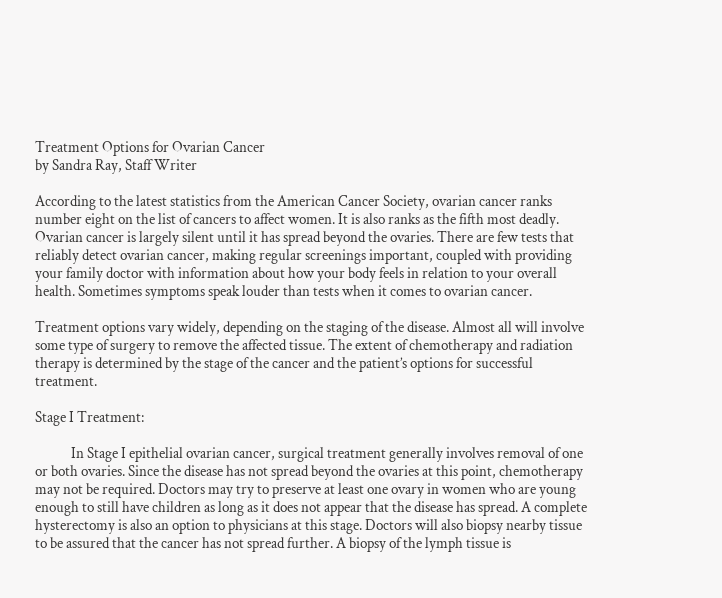Treatment Options for Ovarian Cancer
by Sandra Ray, Staff Writer

According to the latest statistics from the American Cancer Society, ovarian cancer ranks number eight on the list of cancers to affect women. It is also ranks as the fifth most deadly. Ovarian cancer is largely silent until it has spread beyond the ovaries. There are few tests that reliably detect ovarian cancer, making regular screenings important, coupled with providing your family doctor with information about how your body feels in relation to your overall health. Sometimes symptoms speak louder than tests when it comes to ovarian cancer.

Treatment options vary widely, depending on the staging of the disease. Almost all will involve some type of surgery to remove the affected tissue. The extent of chemotherapy and radiation therapy is determined by the stage of the cancer and the patient’s options for successful treatment.

Stage I Treatment:

            In Stage I epithelial ovarian cancer, surgical treatment generally involves removal of one or both ovaries. Since the disease has not spread beyond the ovaries at this point, chemotherapy may not be required. Doctors may try to preserve at least one ovary in women who are young enough to still have children as long as it does not appear that the disease has spread. A complete hysterectomy is also an option to physicians at this stage. Doctors will also biopsy nearby tissue to be assured that the cancer has not spread further. A biopsy of the lymph tissue is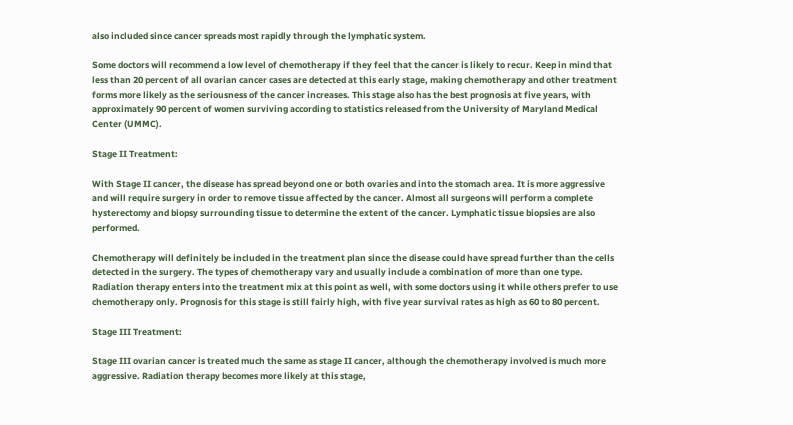also included since cancer spreads most rapidly through the lymphatic system.

Some doctors will recommend a low level of chemotherapy if they feel that the cancer is likely to recur. Keep in mind that less than 20 percent of all ovarian cancer cases are detected at this early stage, making chemotherapy and other treatment forms more likely as the seriousness of the cancer increases. This stage also has the best prognosis at five years, with approximately 90 percent of women surviving according to statistics released from the University of Maryland Medical Center (UMMC).

Stage II Treatment:

With Stage II cancer, the disease has spread beyond one or both ovaries and into the stomach area. It is more aggressive and will require surgery in order to remove tissue affected by the cancer. Almost all surgeons will perform a complete hysterectomy and biopsy surrounding tissue to determine the extent of the cancer. Lymphatic tissue biopsies are also performed.

Chemotherapy will definitely be included in the treatment plan since the disease could have spread further than the cells detected in the surgery. The types of chemotherapy vary and usually include a combination of more than one type. Radiation therapy enters into the treatment mix at this point as well, with some doctors using it while others prefer to use chemotherapy only. Prognosis for this stage is still fairly high, with five year survival rates as high as 60 to 80 percent.

Stage III Treatment:

Stage III ovarian cancer is treated much the same as stage II cancer, although the chemotherapy involved is much more aggressive. Radiation therapy becomes more likely at this stage,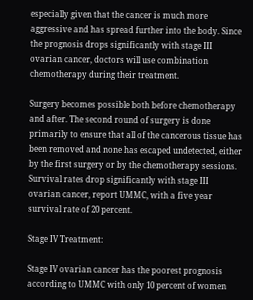especially given that the cancer is much more aggressive and has spread further into the body. Since the prognosis drops significantly with stage III ovarian cancer, doctors will use combination chemotherapy during their treatment.

Surgery becomes possible both before chemotherapy and after. The second round of surgery is done primarily to ensure that all of the cancerous tissue has been removed and none has escaped undetected, either by the first surgery or by the chemotherapy sessions. Survival rates drop significantly with stage III ovarian cancer, report UMMC, with a five year survival rate of 20 percent.

Stage IV Treatment:

Stage IV ovarian cancer has the poorest prognosis according to UMMC with only 10 percent of women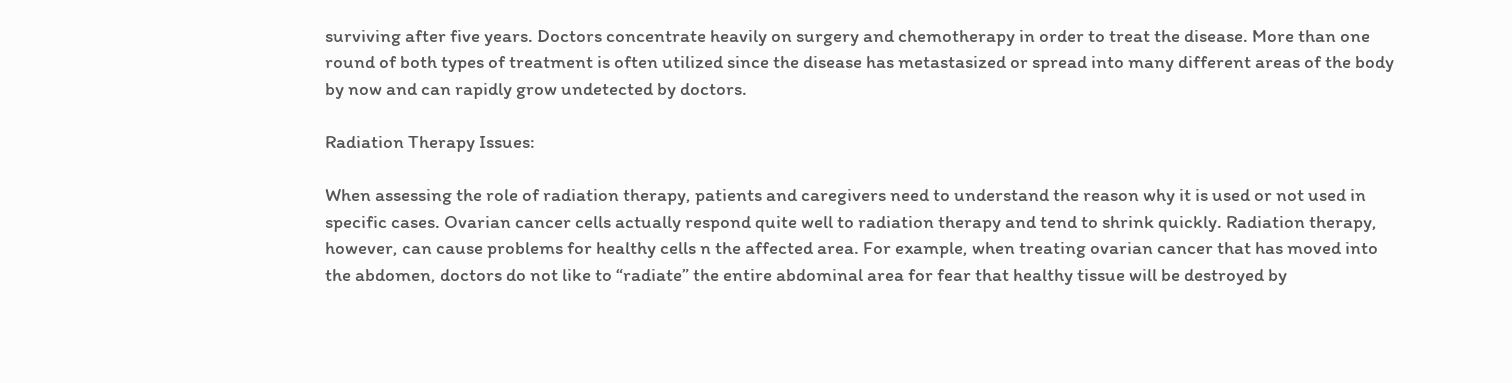surviving after five years. Doctors concentrate heavily on surgery and chemotherapy in order to treat the disease. More than one round of both types of treatment is often utilized since the disease has metastasized or spread into many different areas of the body by now and can rapidly grow undetected by doctors.

Radiation Therapy Issues:

When assessing the role of radiation therapy, patients and caregivers need to understand the reason why it is used or not used in specific cases. Ovarian cancer cells actually respond quite well to radiation therapy and tend to shrink quickly. Radiation therapy, however, can cause problems for healthy cells n the affected area. For example, when treating ovarian cancer that has moved into the abdomen, doctors do not like to “radiate” the entire abdominal area for fear that healthy tissue will be destroyed by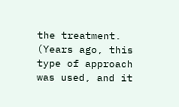the treatment. (Years ago, this type of approach was used, and it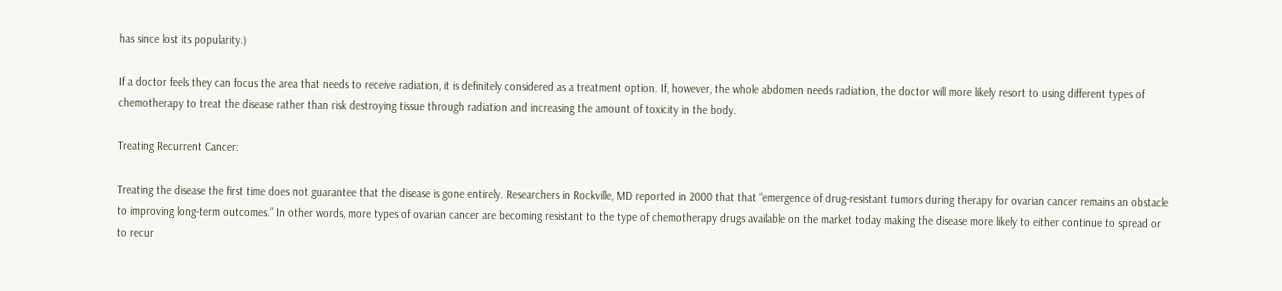has since lost its popularity.)

If a doctor feels they can focus the area that needs to receive radiation, it is definitely considered as a treatment option. If, however, the whole abdomen needs radiation, the doctor will more likely resort to using different types of chemotherapy to treat the disease rather than risk destroying tissue through radiation and increasing the amount of toxicity in the body.

Treating Recurrent Cancer:

Treating the disease the first time does not guarantee that the disease is gone entirely. Researchers in Rockville, MD reported in 2000 that that “emergence of drug-resistant tumors during therapy for ovarian cancer remains an obstacle to improving long-term outcomes.” In other words, more types of ovarian cancer are becoming resistant to the type of chemotherapy drugs available on the market today making the disease more likely to either continue to spread or to recur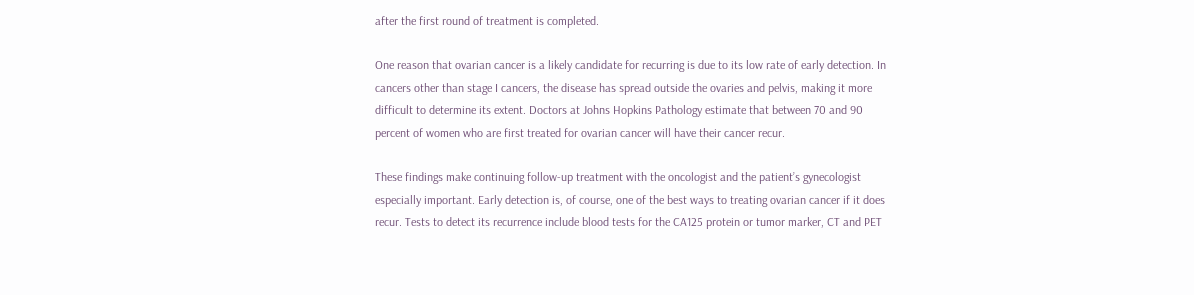after the first round of treatment is completed.

One reason that ovarian cancer is a likely candidate for recurring is due to its low rate of early detection. In cancers other than stage I cancers, the disease has spread outside the ovaries and pelvis, making it more difficult to determine its extent. Doctors at Johns Hopkins Pathology estimate that between 70 and 90 percent of women who are first treated for ovarian cancer will have their cancer recur.

These findings make continuing follow-up treatment with the oncologist and the patient’s gynecologist especially important. Early detection is, of course, one of the best ways to treating ovarian cancer if it does recur. Tests to detect its recurrence include blood tests for the CA125 protein or tumor marker, CT and PET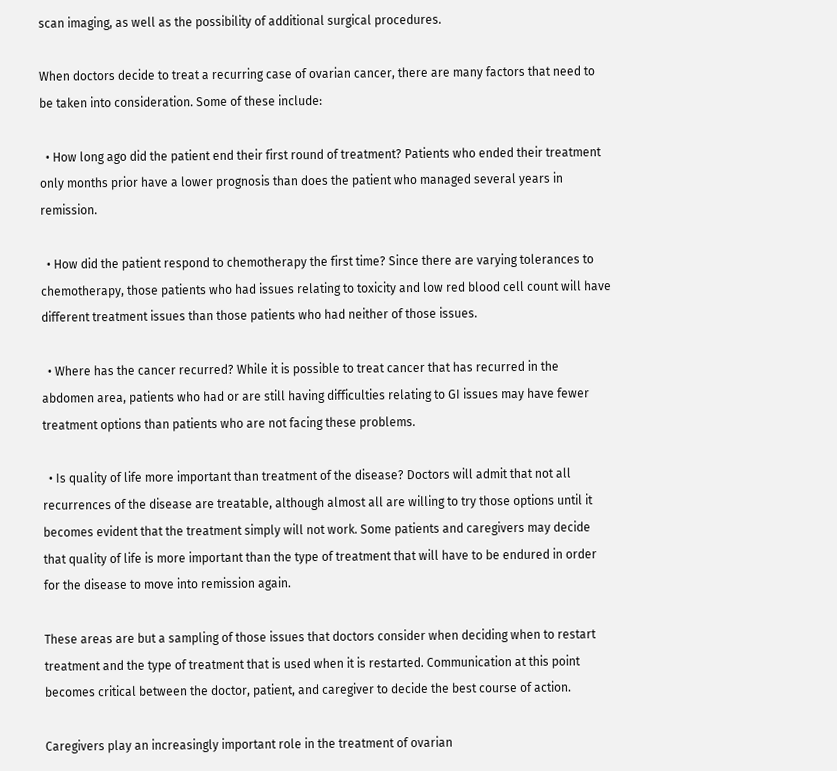scan imaging, as well as the possibility of additional surgical procedures.

When doctors decide to treat a recurring case of ovarian cancer, there are many factors that need to be taken into consideration. Some of these include:

  • How long ago did the patient end their first round of treatment? Patients who ended their treatment only months prior have a lower prognosis than does the patient who managed several years in remission.

  • How did the patient respond to chemotherapy the first time? Since there are varying tolerances to chemotherapy, those patients who had issues relating to toxicity and low red blood cell count will have different treatment issues than those patients who had neither of those issues.

  • Where has the cancer recurred? While it is possible to treat cancer that has recurred in the abdomen area, patients who had or are still having difficulties relating to GI issues may have fewer treatment options than patients who are not facing these problems.

  • Is quality of life more important than treatment of the disease? Doctors will admit that not all recurrences of the disease are treatable, although almost all are willing to try those options until it becomes evident that the treatment simply will not work. Some patients and caregivers may decide that quality of life is more important than the type of treatment that will have to be endured in order for the disease to move into remission again.

These areas are but a sampling of those issues that doctors consider when deciding when to restart treatment and the type of treatment that is used when it is restarted. Communication at this point becomes critical between the doctor, patient, and caregiver to decide the best course of action.

Caregivers play an increasingly important role in the treatment of ovarian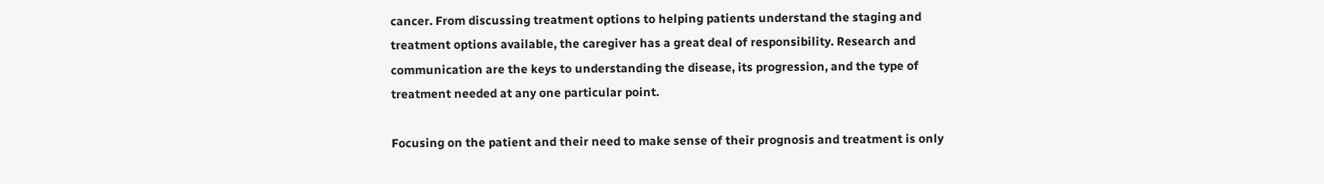cancer. From discussing treatment options to helping patients understand the staging and treatment options available, the caregiver has a great deal of responsibility. Research and communication are the keys to understanding the disease, its progression, and the type of treatment needed at any one particular point.

Focusing on the patient and their need to make sense of their prognosis and treatment is only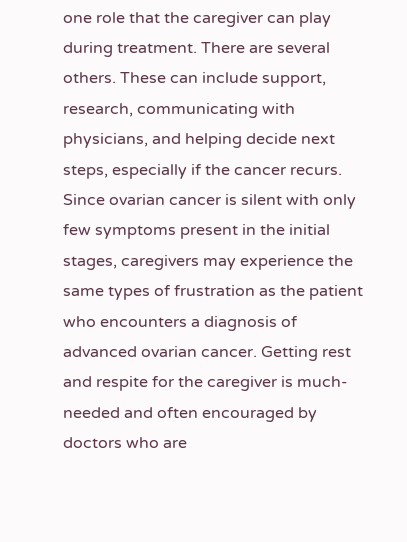one role that the caregiver can play during treatment. There are several others. These can include support, research, communicating with physicians, and helping decide next steps, especially if the cancer recurs. Since ovarian cancer is silent with only few symptoms present in the initial stages, caregivers may experience the same types of frustration as the patient who encounters a diagnosis of advanced ovarian cancer. Getting rest and respite for the caregiver is much-needed and often encouraged by doctors who are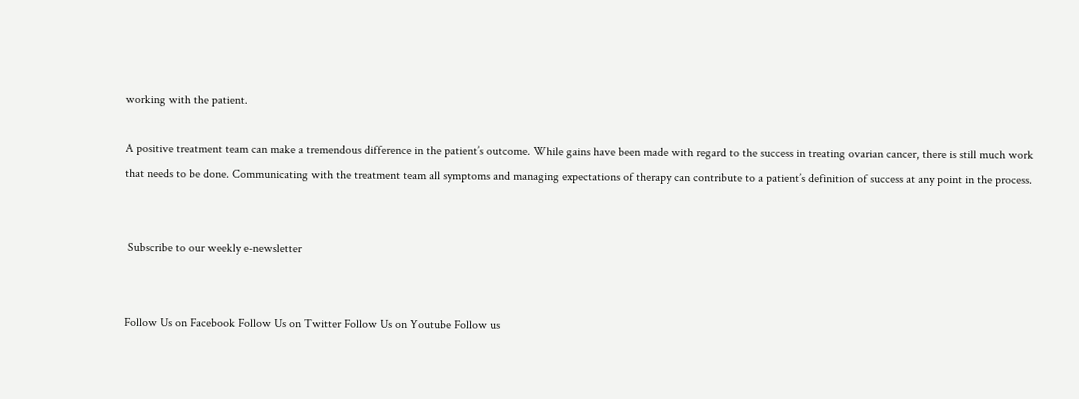working with the patient.

A positive treatment team can make a tremendous difference in the patient’s outcome. While gains have been made with regard to the success in treating ovarian cancer, there is still much work that needs to be done. Communicating with the treatment team all symptoms and managing expectations of therapy can contribute to a patient’s definition of success at any point in the process.


 Subscribe to our weekly e-newsletter


Follow Us on Facebook Follow Us on Twitter Follow Us on Youtube Follow us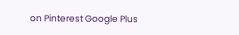on Pinterest Google Plus